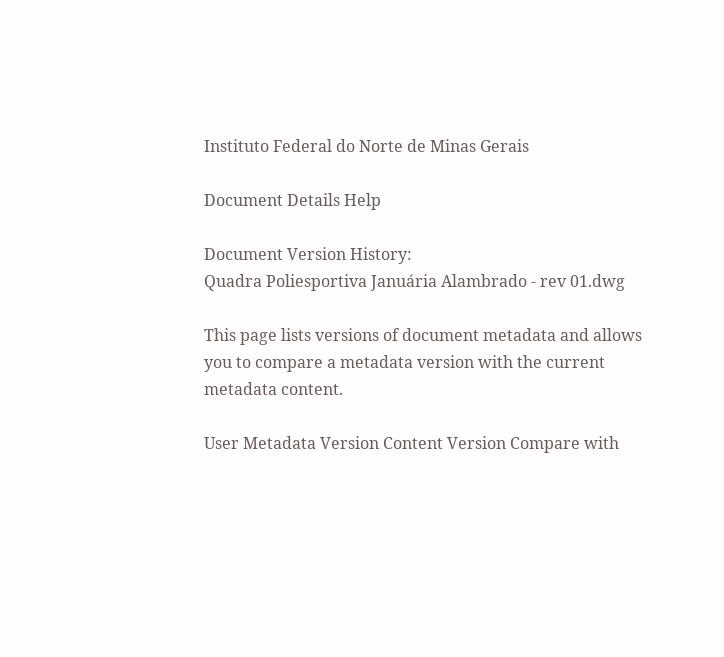Instituto Federal do Norte de Minas Gerais

Document Details Help

Document Version History:
Quadra Poliesportiva Januária Alambrado - rev 01.dwg

This page lists versions of document metadata and allows you to compare a metadata version with the current metadata content.

User Metadata Version Content Version Compare with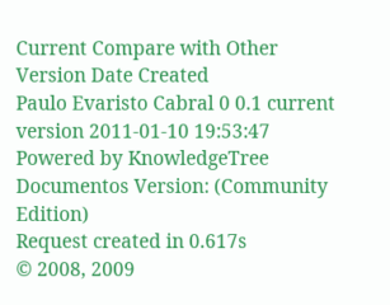Current Compare with Other Version Date Created
Paulo Evaristo Cabral 0 0.1 current version 2011-01-10 19:53:47
Powered by KnowledgeTree Documentos Version: (Community Edition)
Request created in 0.617s
© 2008, 2009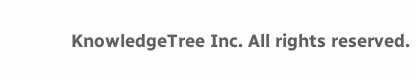KnowledgeTree Inc. All rights reserved.